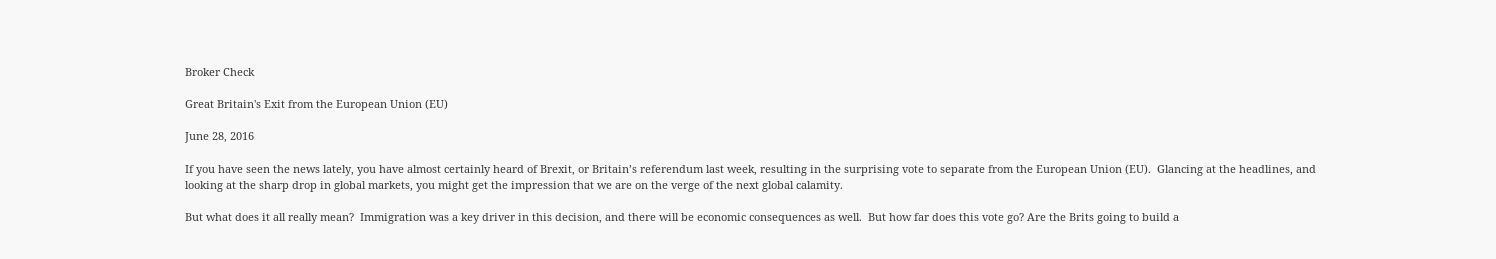Broker Check

Great Britain's Exit from the European Union (EU)

June 28, 2016

If you have seen the news lately, you have almost certainly heard of Brexit, or Britain’s referendum last week, resulting in the surprising vote to separate from the European Union (EU).  Glancing at the headlines, and looking at the sharp drop in global markets, you might get the impression that we are on the verge of the next global calamity.

But what does it all really mean?  Immigration was a key driver in this decision, and there will be economic consequences as well.  But how far does this vote go? Are the Brits going to build a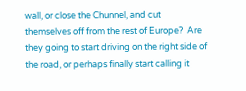wall, or close the Chunnel, and cut themselves off from the rest of Europe?  Are they going to start driving on the right side of the road, or perhaps finally start calling it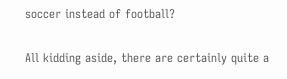soccer instead of football?

All kidding aside, there are certainly quite a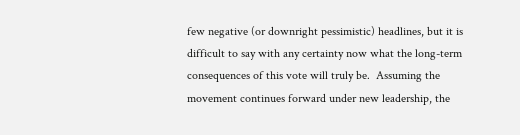few negative (or downright pessimistic) headlines, but it is difficult to say with any certainty now what the long-term consequences of this vote will truly be.  Assuming the movement continues forward under new leadership, the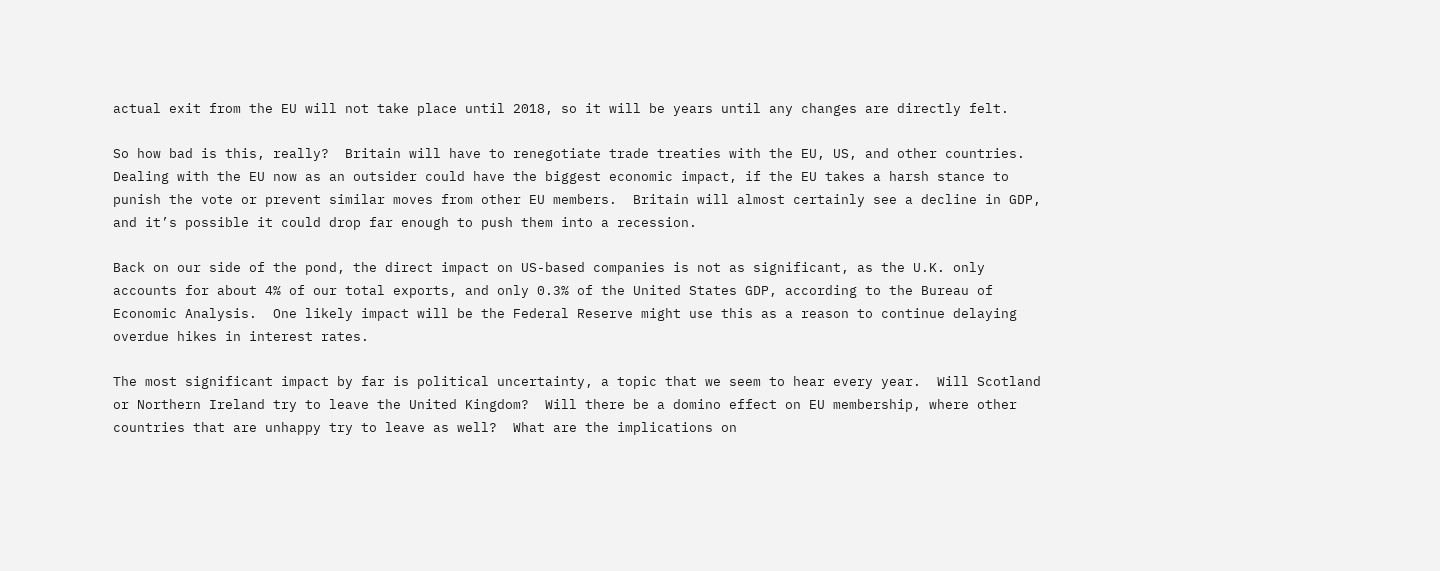actual exit from the EU will not take place until 2018, so it will be years until any changes are directly felt.

So how bad is this, really?  Britain will have to renegotiate trade treaties with the EU, US, and other countries.  Dealing with the EU now as an outsider could have the biggest economic impact, if the EU takes a harsh stance to punish the vote or prevent similar moves from other EU members.  Britain will almost certainly see a decline in GDP, and it’s possible it could drop far enough to push them into a recession.

Back on our side of the pond, the direct impact on US-based companies is not as significant, as the U.K. only accounts for about 4% of our total exports, and only 0.3% of the United States GDP, according to the Bureau of Economic Analysis.  One likely impact will be the Federal Reserve might use this as a reason to continue delaying overdue hikes in interest rates.

The most significant impact by far is political uncertainty, a topic that we seem to hear every year.  Will Scotland or Northern Ireland try to leave the United Kingdom?  Will there be a domino effect on EU membership, where other countries that are unhappy try to leave as well?  What are the implications on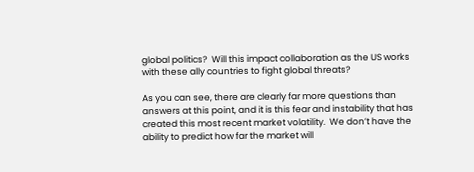global politics?  Will this impact collaboration as the US works with these ally countries to fight global threats?

As you can see, there are clearly far more questions than answers at this point, and it is this fear and instability that has created this most recent market volatility.  We don’t have the ability to predict how far the market will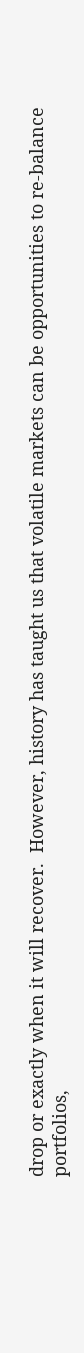drop or exactly when it will recover.  However, history has taught us that volatile markets can be opportunities to re-balance portfolios,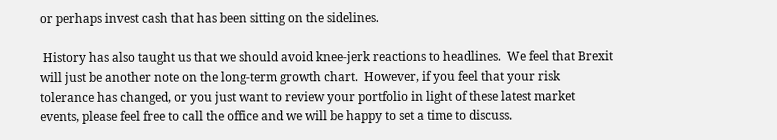or perhaps invest cash that has been sitting on the sidelines.

 History has also taught us that we should avoid knee-jerk reactions to headlines.  We feel that Brexit will just be another note on the long-term growth chart.  However, if you feel that your risk tolerance has changed, or you just want to review your portfolio in light of these latest market events, please feel free to call the office and we will be happy to set a time to discuss.